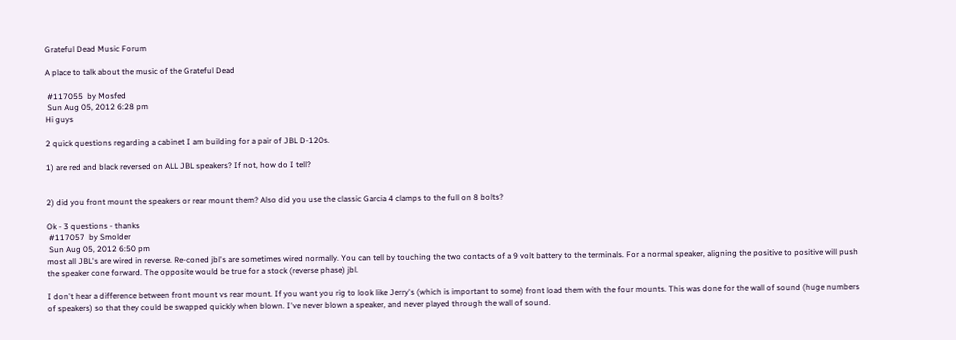Grateful Dead Music Forum

A place to talk about the music of the Grateful Dead

 #117055  by Mosfed
 Sun Aug 05, 2012 6:28 pm
Hi guys

2 quick questions regarding a cabinet I am building for a pair of JBL D-120s.

1) are red and black reversed on ALL JBL speakers? If not, how do I tell?


2) did you front mount the speakers or rear mount them? Also did you use the classic Garcia 4 clamps to the full on 8 bolts?

Ok - 3 questions - thanks
 #117057  by Smolder
 Sun Aug 05, 2012 6:50 pm
most all JBL's are wired in reverse. Re-coned jbl's are sometimes wired normally. You can tell by touching the two contacts of a 9 volt battery to the terminals. For a normal speaker, aligning the positive to positive will push the speaker cone forward. The opposite would be true for a stock (reverse phase) jbl.

I don't hear a difference between front mount vs rear mount. If you want you rig to look like Jerry's (which is important to some) front load them with the four mounts. This was done for the wall of sound (huge numbers of speakers) so that they could be swapped quickly when blown. I've never blown a speaker, and never played through the wall of sound.